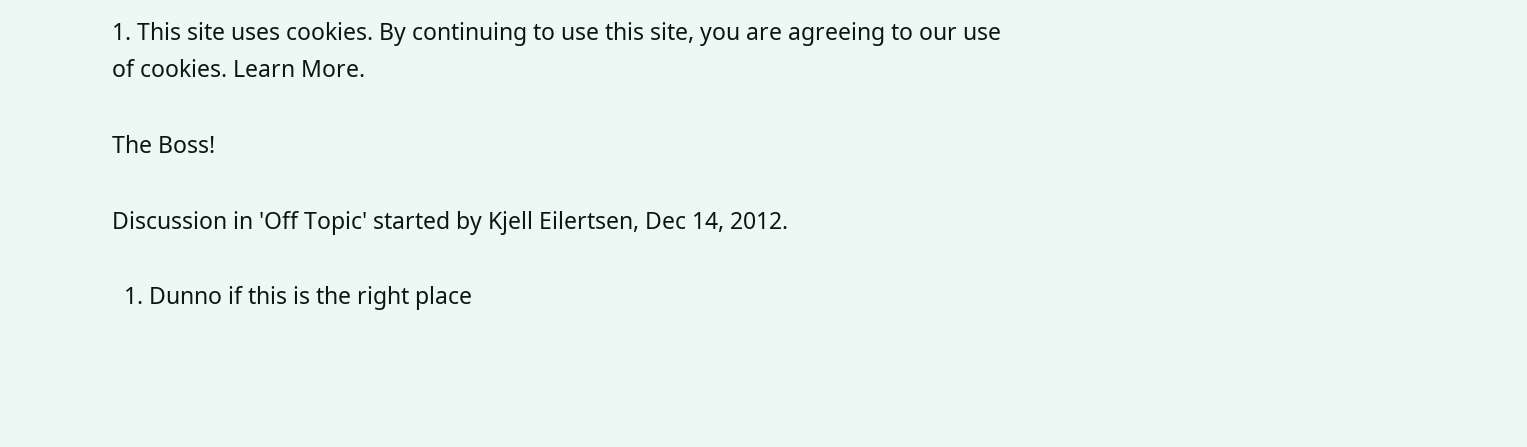1. This site uses cookies. By continuing to use this site, you are agreeing to our use of cookies. Learn More.

The Boss!

Discussion in 'Off Topic' started by Kjell Eilertsen, Dec 14, 2012.

  1. Dunno if this is the right place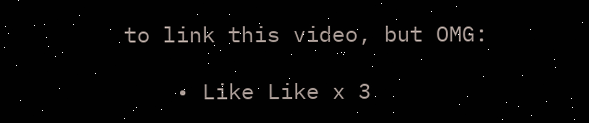to link this video, but OMG:

    • Like Like x 3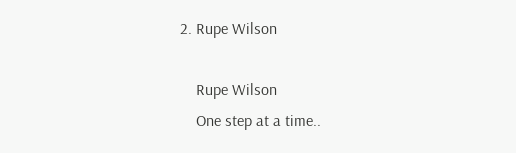2. Rupe Wilson

    Rupe Wilson
    One step at a time..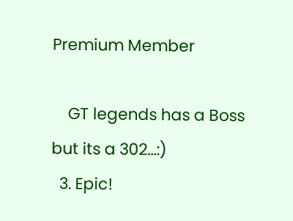Premium Member

    GT legends has a Boss but its a 302...:)
  3. Epic!